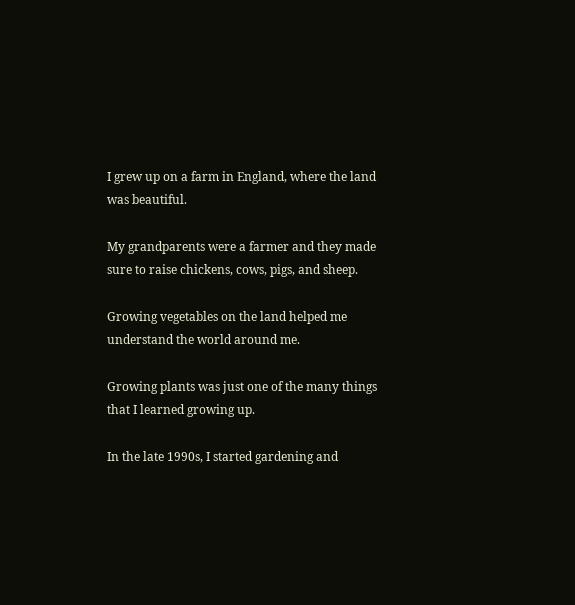I grew up on a farm in England, where the land was beautiful.

My grandparents were a farmer and they made sure to raise chickens, cows, pigs, and sheep.

Growing vegetables on the land helped me understand the world around me.

Growing plants was just one of the many things that I learned growing up.

In the late 1990s, I started gardening and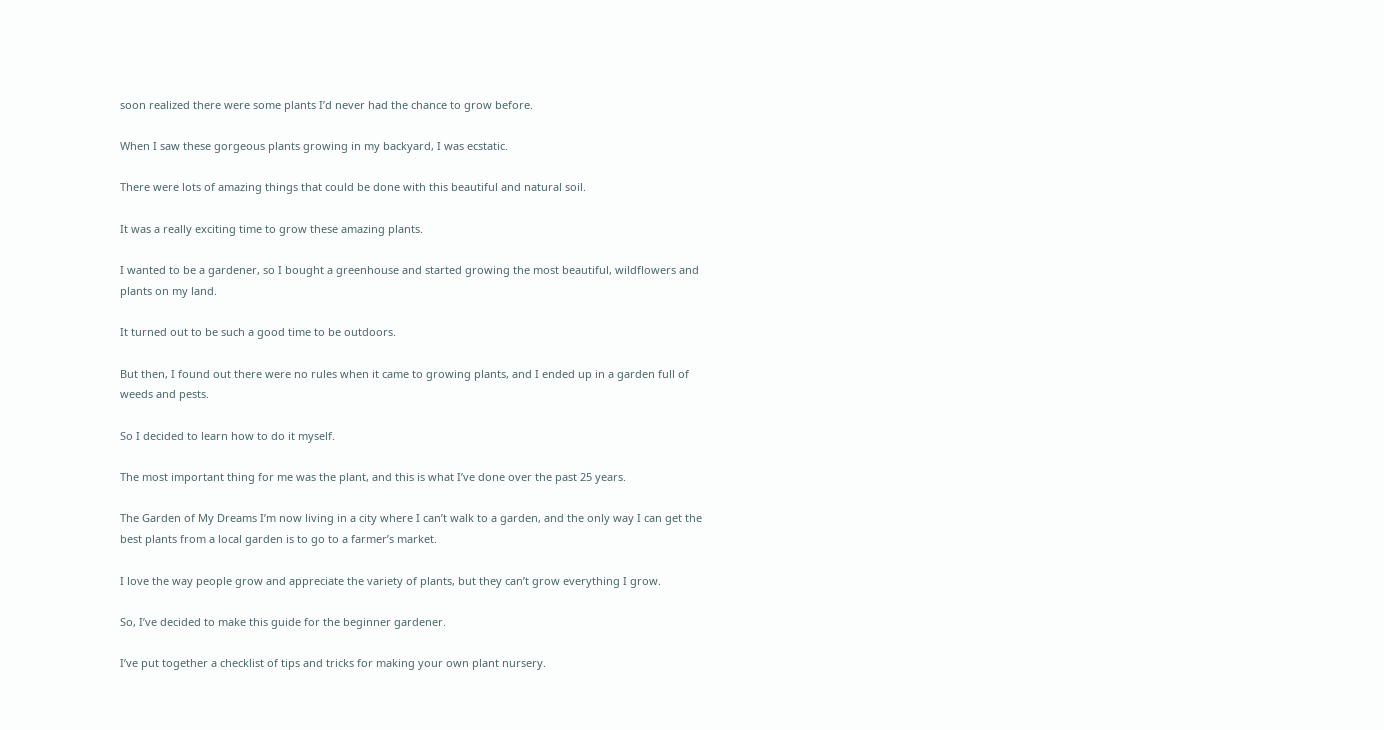soon realized there were some plants I’d never had the chance to grow before.

When I saw these gorgeous plants growing in my backyard, I was ecstatic.

There were lots of amazing things that could be done with this beautiful and natural soil.

It was a really exciting time to grow these amazing plants.

I wanted to be a gardener, so I bought a greenhouse and started growing the most beautiful, wildflowers and plants on my land.

It turned out to be such a good time to be outdoors.

But then, I found out there were no rules when it came to growing plants, and I ended up in a garden full of weeds and pests.

So I decided to learn how to do it myself.

The most important thing for me was the plant, and this is what I’ve done over the past 25 years.

The Garden of My Dreams I’m now living in a city where I can’t walk to a garden, and the only way I can get the best plants from a local garden is to go to a farmer’s market.

I love the way people grow and appreciate the variety of plants, but they can’t grow everything I grow.

So, I’ve decided to make this guide for the beginner gardener.

I’ve put together a checklist of tips and tricks for making your own plant nursery.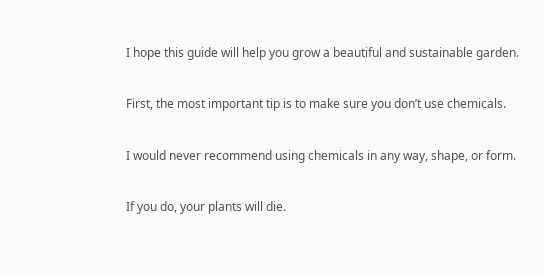I hope this guide will help you grow a beautiful and sustainable garden.

First, the most important tip is to make sure you don’t use chemicals.

I would never recommend using chemicals in any way, shape, or form.

If you do, your plants will die.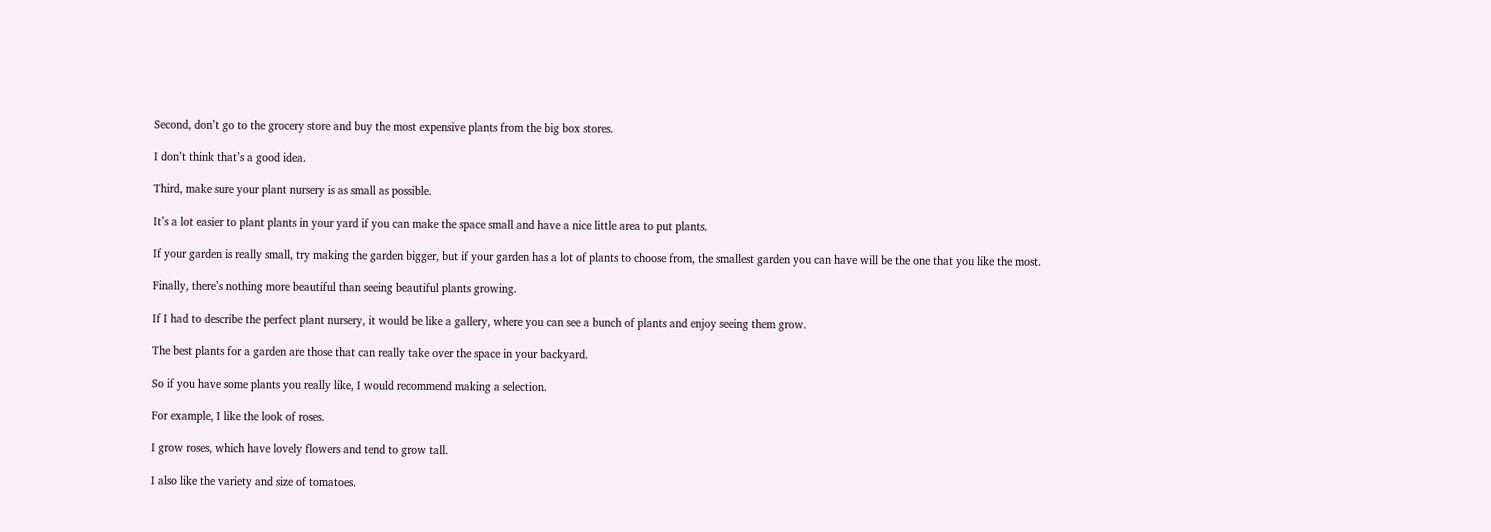Second, don’t go to the grocery store and buy the most expensive plants from the big box stores.

I don’t think that’s a good idea.

Third, make sure your plant nursery is as small as possible.

It’s a lot easier to plant plants in your yard if you can make the space small and have a nice little area to put plants.

If your garden is really small, try making the garden bigger, but if your garden has a lot of plants to choose from, the smallest garden you can have will be the one that you like the most.

Finally, there’s nothing more beautiful than seeing beautiful plants growing.

If I had to describe the perfect plant nursery, it would be like a gallery, where you can see a bunch of plants and enjoy seeing them grow.

The best plants for a garden are those that can really take over the space in your backyard.

So if you have some plants you really like, I would recommend making a selection.

For example, I like the look of roses.

I grow roses, which have lovely flowers and tend to grow tall.

I also like the variety and size of tomatoes.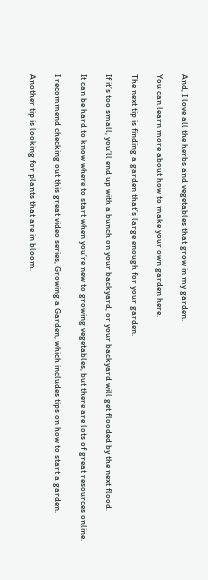And, I love all the herbs and vegetables that grow in my garden.

You can learn more about how to make your own garden here.

The next tip is finding a garden that’s large enough for your garden.

If it’s too small, you’ll end up with a bunch on your backyard, or your backyard will get flooded by the next flood.

It can be hard to know where to start when you’re new to growing vegetables, but there are lots of great resources online.

I recommend checking out this great video series, Growing a Garden, which includes tips on how to start a garden.

Another tip is looking for plants that are in bloom.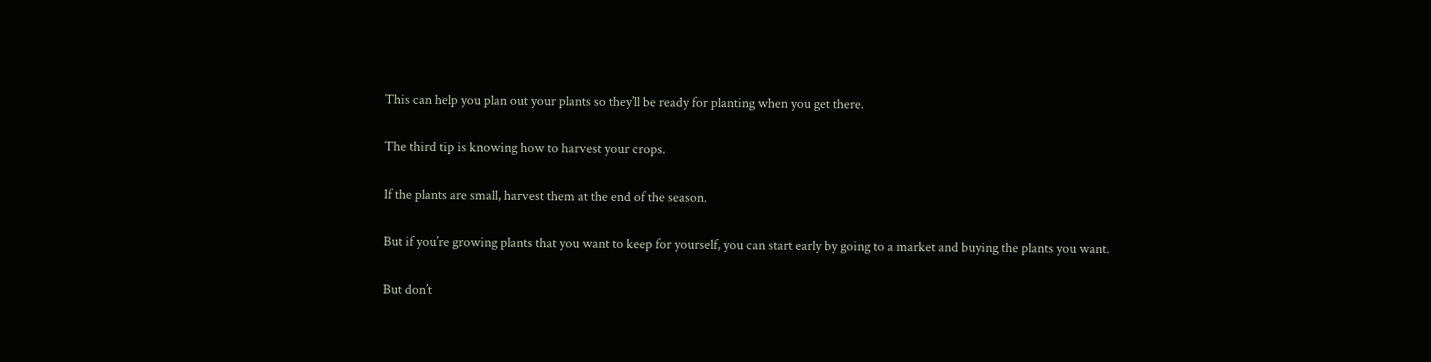This can help you plan out your plants so they’ll be ready for planting when you get there.

The third tip is knowing how to harvest your crops.

If the plants are small, harvest them at the end of the season.

But if you’re growing plants that you want to keep for yourself, you can start early by going to a market and buying the plants you want.

But don’t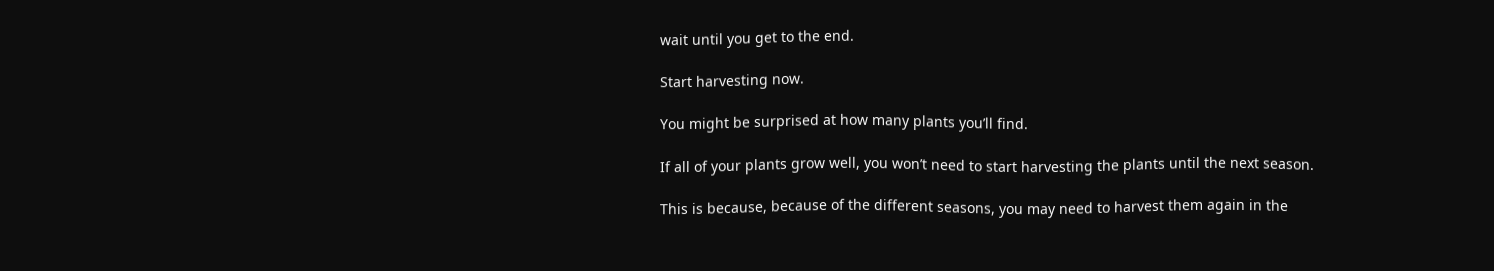wait until you get to the end.

Start harvesting now.

You might be surprised at how many plants you’ll find.

If all of your plants grow well, you won’t need to start harvesting the plants until the next season.

This is because, because of the different seasons, you may need to harvest them again in the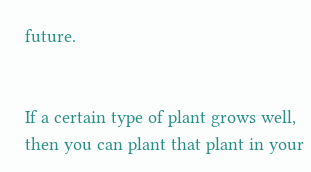future.


If a certain type of plant grows well, then you can plant that plant in your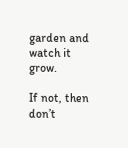garden and watch it grow.

If not, then don’t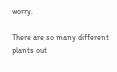worry.

There are so many different plants out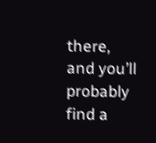there, and you’ll probably find a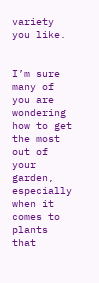variety you like.


I’m sure many of you are wondering how to get the most out of your garden, especially when it comes to plants that